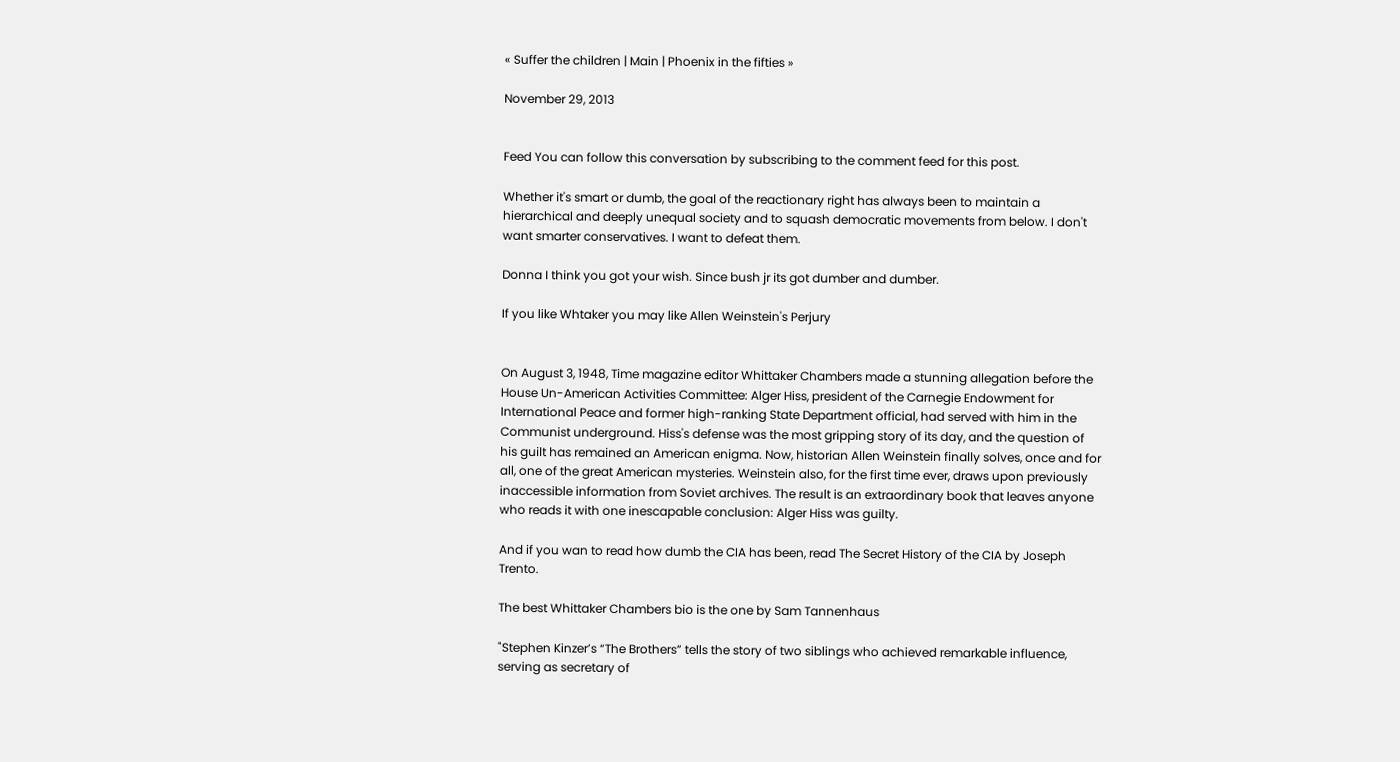« Suffer the children | Main | Phoenix in the fifties »

November 29, 2013


Feed You can follow this conversation by subscribing to the comment feed for this post.

Whether it's smart or dumb, the goal of the reactionary right has always been to maintain a hierarchical and deeply unequal society and to squash democratic movements from below. I don't want smarter conservatives. I want to defeat them.

Donna I think you got your wish. Since bush jr its got dumber and dumber.

If you like Whtaker you may like Allen Weinstein's Perjury


On August 3, 1948, Time magazine editor Whittaker Chambers made a stunning allegation before the House Un-American Activities Committee: Alger Hiss, president of the Carnegie Endowment for International Peace and former high-ranking State Department official, had served with him in the Communist underground. Hiss's defense was the most gripping story of its day, and the question of his guilt has remained an American enigma. Now, historian Allen Weinstein finally solves, once and for all, one of the great American mysteries. Weinstein also, for the first time ever, draws upon previously inaccessible information from Soviet archives. The result is an extraordinary book that leaves anyone who reads it with one inescapable conclusion: Alger Hiss was guilty.

And if you wan to read how dumb the CIA has been, read The Secret History of the CIA by Joseph Trento.

The best Whittaker Chambers bio is the one by Sam Tannenhaus

"Stephen Kinzer’s “The Brothers” tells the story of two siblings who achieved remarkable influence, serving as secretary of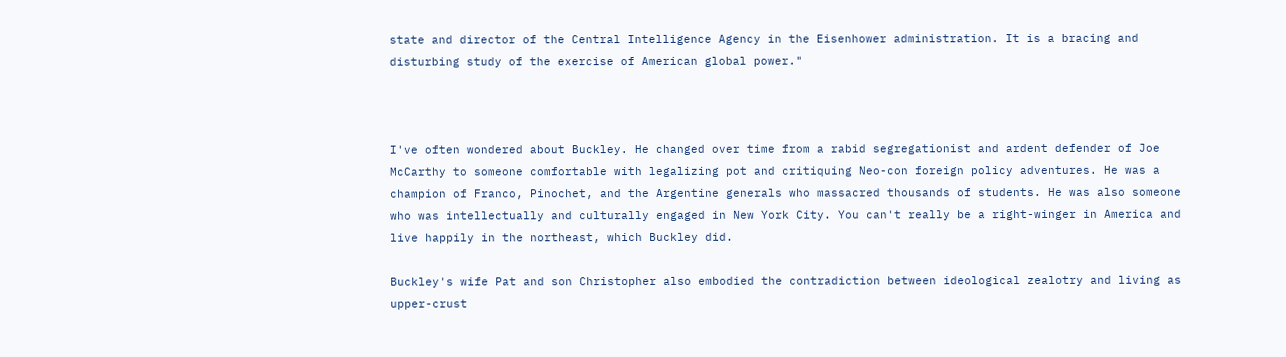state and director of the Central Intelligence Agency in the Eisenhower administration. It is a bracing and disturbing study of the exercise of American global power."



I've often wondered about Buckley. He changed over time from a rabid segregationist and ardent defender of Joe McCarthy to someone comfortable with legalizing pot and critiquing Neo-con foreign policy adventures. He was a champion of Franco, Pinochet, and the Argentine generals who massacred thousands of students. He was also someone who was intellectually and culturally engaged in New York City. You can't really be a right-winger in America and live happily in the northeast, which Buckley did.

Buckley's wife Pat and son Christopher also embodied the contradiction between ideological zealotry and living as upper-crust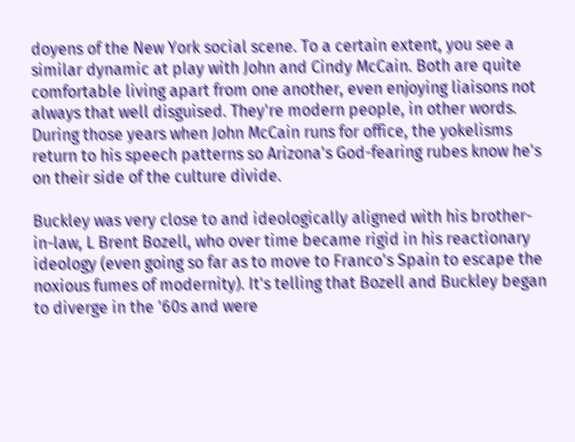doyens of the New York social scene. To a certain extent, you see a similar dynamic at play with John and Cindy McCain. Both are quite comfortable living apart from one another, even enjoying liaisons not always that well disguised. They're modern people, in other words. During those years when John McCain runs for office, the yokelisms return to his speech patterns so Arizona's God-fearing rubes know he's on their side of the culture divide.

Buckley was very close to and ideologically aligned with his brother-in-law, L Brent Bozell, who over time became rigid in his reactionary ideology (even going so far as to move to Franco's Spain to escape the noxious fumes of modernity). It's telling that Bozell and Buckley began to diverge in the '60s and were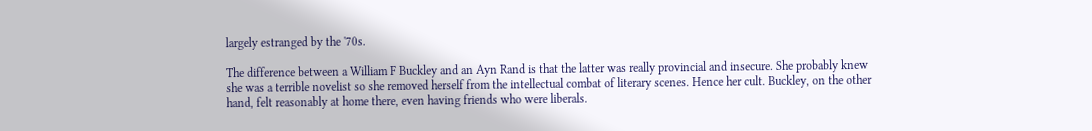largely estranged by the '70s.

The difference between a William F Buckley and an Ayn Rand is that the latter was really provincial and insecure. She probably knew she was a terrible novelist so she removed herself from the intellectual combat of literary scenes. Hence her cult. Buckley, on the other hand, felt reasonably at home there, even having friends who were liberals.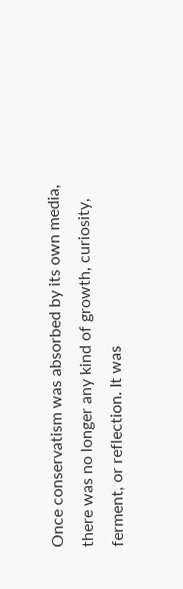Once conservatism was absorbed by its own media, there was no longer any kind of growth, curiosity, ferment, or reflection. It was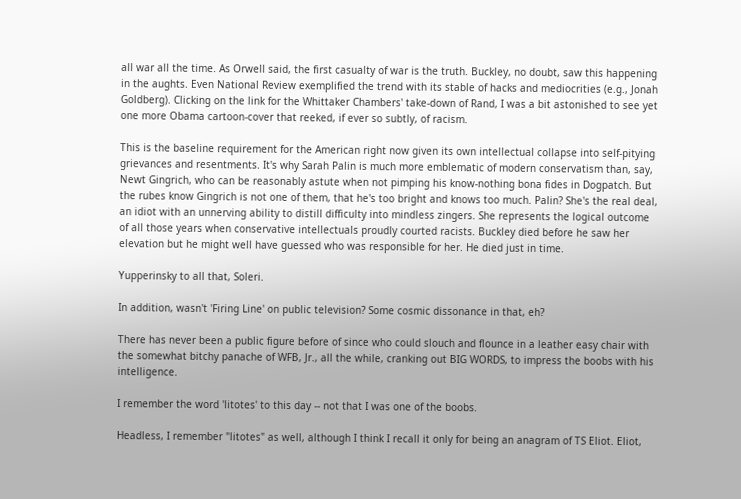all war all the time. As Orwell said, the first casualty of war is the truth. Buckley, no doubt, saw this happening in the aughts. Even National Review exemplified the trend with its stable of hacks and mediocrities (e.g., Jonah Goldberg). Clicking on the link for the Whittaker Chambers' take-down of Rand, I was a bit astonished to see yet one more Obama cartoon-cover that reeked, if ever so subtly, of racism.

This is the baseline requirement for the American right now given its own intellectual collapse into self-pitying grievances and resentments. It's why Sarah Palin is much more emblematic of modern conservatism than, say, Newt Gingrich, who can be reasonably astute when not pimping his know-nothing bona fides in Dogpatch. But the rubes know Gingrich is not one of them, that he's too bright and knows too much. Palin? She's the real deal, an idiot with an unnerving ability to distill difficulty into mindless zingers. She represents the logical outcome of all those years when conservative intellectuals proudly courted racists. Buckley died before he saw her elevation but he might well have guessed who was responsible for her. He died just in time.

Yupperinsky to all that, Soleri.

In addition, wasn't 'Firing Line' on public television? Some cosmic dissonance in that, eh?

There has never been a public figure before of since who could slouch and flounce in a leather easy chair with the somewhat bitchy panache of WFB, Jr., all the while, cranking out BIG WORDS, to impress the boobs with his intelligence.

I remember the word 'litotes' to this day -- not that I was one of the boobs.

Headless, I remember "litotes" as well, although I think I recall it only for being an anagram of TS Eliot. Eliot,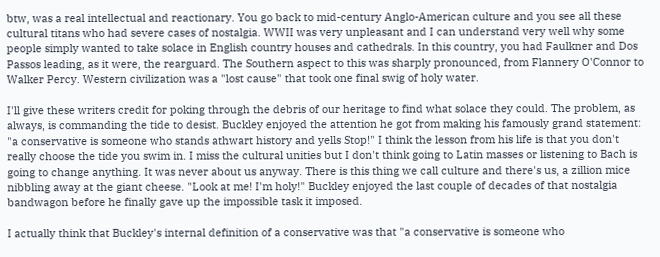btw, was a real intellectual and reactionary. You go back to mid-century Anglo-American culture and you see all these cultural titans who had severe cases of nostalgia. WWII was very unpleasant and I can understand very well why some people simply wanted to take solace in English country houses and cathedrals. In this country, you had Faulkner and Dos Passos leading, as it were, the rearguard. The Southern aspect to this was sharply pronounced, from Flannery O'Connor to Walker Percy. Western civilization was a "lost cause" that took one final swig of holy water.

I'll give these writers credit for poking through the debris of our heritage to find what solace they could. The problem, as always, is commanding the tide to desist. Buckley enjoyed the attention he got from making his famously grand statement: "a conservative is someone who stands athwart history and yells Stop!" I think the lesson from his life is that you don't really choose the tide you swim in. I miss the cultural unities but I don't think going to Latin masses or listening to Bach is going to change anything. It was never about us anyway. There is this thing we call culture and there's us, a zillion mice nibbling away at the giant cheese. "Look at me! I'm holy!" Buckley enjoyed the last couple of decades of that nostalgia bandwagon before he finally gave up the impossible task it imposed.

I actually think that Buckley's internal definition of a conservative was that "a conservative is someone who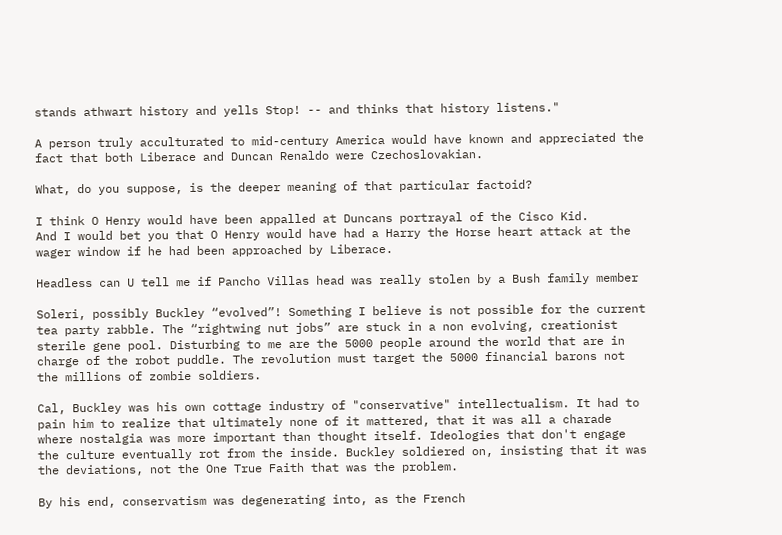stands athwart history and yells Stop! -- and thinks that history listens."

A person truly acculturated to mid-century America would have known and appreciated the fact that both Liberace and Duncan Renaldo were Czechoslovakian.

What, do you suppose, is the deeper meaning of that particular factoid?

I think O Henry would have been appalled at Duncans portrayal of the Cisco Kid.
And I would bet you that O Henry would have had a Harry the Horse heart attack at the wager window if he had been approached by Liberace.

Headless can U tell me if Pancho Villas head was really stolen by a Bush family member

Soleri, possibly Buckley “evolved”! Something I believe is not possible for the current tea party rabble. The “rightwing nut jobs” are stuck in a non evolving, creationist sterile gene pool. Disturbing to me are the 5000 people around the world that are in charge of the robot puddle. The revolution must target the 5000 financial barons not the millions of zombie soldiers.

Cal, Buckley was his own cottage industry of "conservative" intellectualism. It had to pain him to realize that ultimately none of it mattered, that it was all a charade where nostalgia was more important than thought itself. Ideologies that don't engage the culture eventually rot from the inside. Buckley soldiered on, insisting that it was the deviations, not the One True Faith that was the problem.

By his end, conservatism was degenerating into, as the French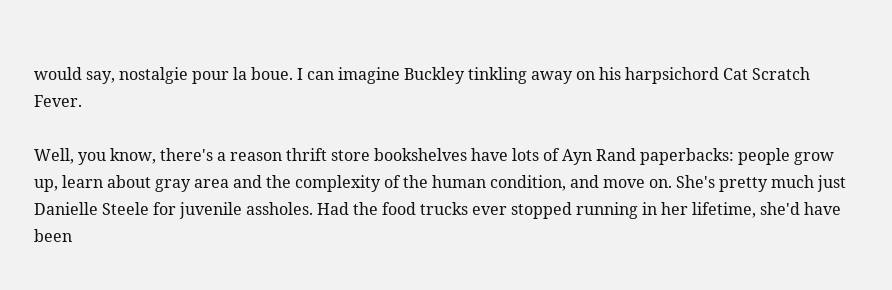would say, nostalgie pour la boue. I can imagine Buckley tinkling away on his harpsichord Cat Scratch Fever.

Well, you know, there's a reason thrift store bookshelves have lots of Ayn Rand paperbacks: people grow up, learn about gray area and the complexity of the human condition, and move on. She's pretty much just Danielle Steele for juvenile assholes. Had the food trucks ever stopped running in her lifetime, she'd have been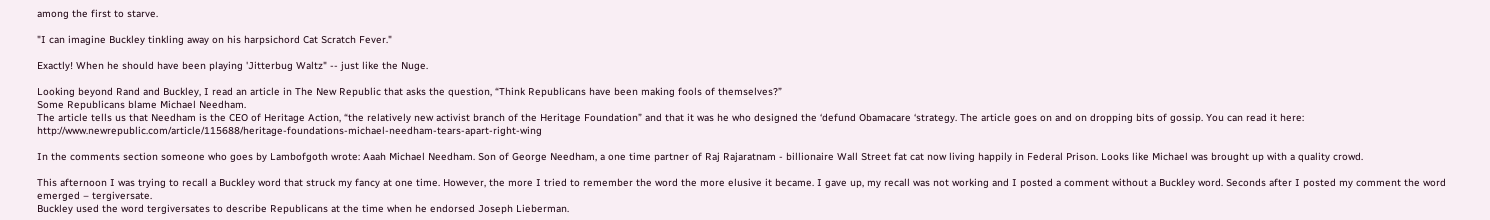among the first to starve.

"I can imagine Buckley tinkling away on his harpsichord Cat Scratch Fever."

Exactly! When he should have been playing 'Jitterbug Waltz" -- just like the Nuge.

Looking beyond Rand and Buckley, I read an article in The New Republic that asks the question, “Think Republicans have been making fools of themselves?”
Some Republicans blame Michael Needham.
The article tells us that Needham is the CEO of Heritage Action, “the relatively new activist branch of the Heritage Foundation” and that it was he who designed the ‘defund Obamacare ‘strategy. The article goes on and on dropping bits of gossip. You can read it here: http://www.newrepublic.com/article/115688/heritage-foundations-michael-needham-tears-apart-right-wing

In the comments section someone who goes by Lambofgoth wrote: Aaah Michael Needham. Son of George Needham, a one time partner of Raj Rajaratnam - billionaire Wall Street fat cat now living happily in Federal Prison. Looks like Michael was brought up with a quality crowd.

This afternoon I was trying to recall a Buckley word that struck my fancy at one time. However, the more I tried to remember the word the more elusive it became. I gave up, my recall was not working and I posted a comment without a Buckley word. Seconds after I posted my comment the word emerged – tergiversate.
Buckley used the word tergiversates to describe Republicans at the time when he endorsed Joseph Lieberman.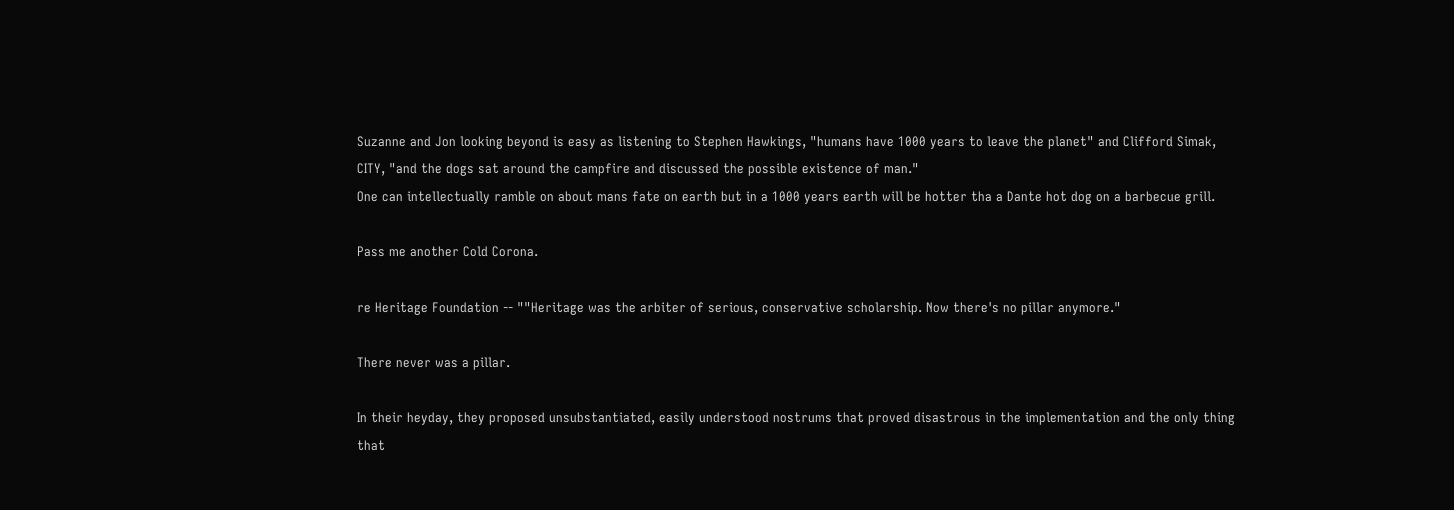Suzanne and Jon looking beyond is easy as listening to Stephen Hawkings, "humans have 1000 years to leave the planet" and Clifford Simak, CITY, "and the dogs sat around the campfire and discussed the possible existence of man."
One can intellectually ramble on about mans fate on earth but in a 1000 years earth will be hotter tha a Dante hot dog on a barbecue grill.

Pass me another Cold Corona.

re Heritage Foundation -- ""Heritage was the arbiter of serious, conservative scholarship. Now there's no pillar anymore."

There never was a pillar.

In their heyday, they proposed unsubstantiated, easily understood nostrums that proved disastrous in the implementation and the only thing that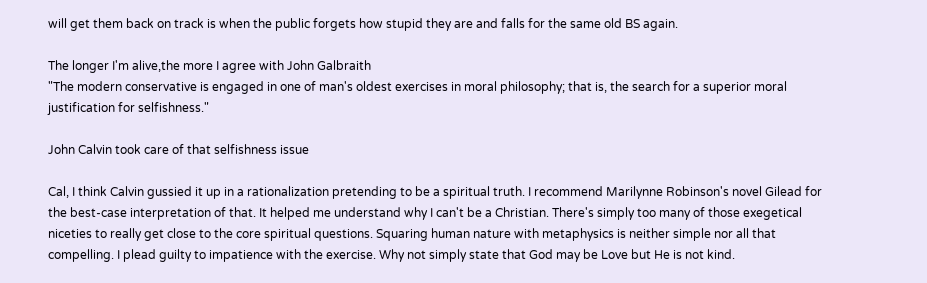will get them back on track is when the public forgets how stupid they are and falls for the same old BS again.

The longer I'm alive,the more I agree with John Galbraith
"The modern conservative is engaged in one of man's oldest exercises in moral philosophy; that is, the search for a superior moral justification for selfishness."

John Calvin took care of that selfishness issue

Cal, I think Calvin gussied it up in a rationalization pretending to be a spiritual truth. I recommend Marilynne Robinson's novel Gilead for the best-case interpretation of that. It helped me understand why I can't be a Christian. There's simply too many of those exegetical niceties to really get close to the core spiritual questions. Squaring human nature with metaphysics is neither simple nor all that compelling. I plead guilty to impatience with the exercise. Why not simply state that God may be Love but He is not kind.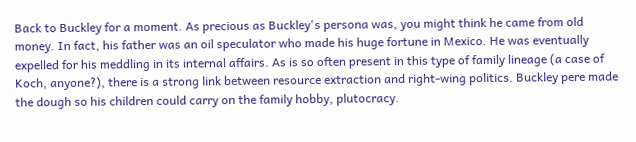Back to Buckley for a moment. As precious as Buckley's persona was, you might think he came from old money. In fact, his father was an oil speculator who made his huge fortune in Mexico. He was eventually expelled for his meddling in its internal affairs. As is so often present in this type of family lineage (a case of Koch, anyone?), there is a strong link between resource extraction and right-wing politics. Buckley pere made the dough so his children could carry on the family hobby, plutocracy.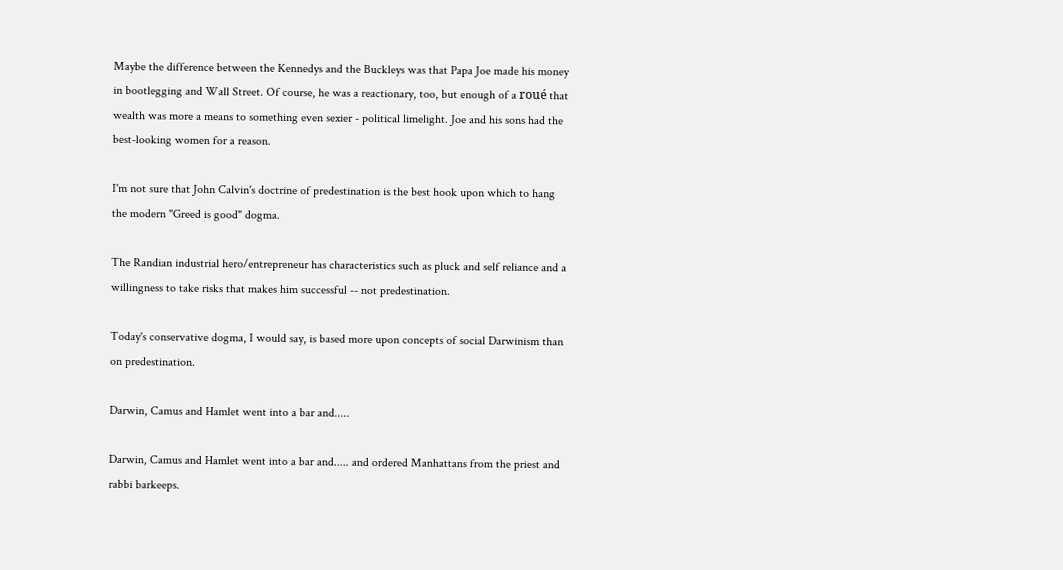Maybe the difference between the Kennedys and the Buckleys was that Papa Joe made his money in bootlegging and Wall Street. Of course, he was a reactionary, too, but enough of a roué that wealth was more a means to something even sexier - political limelight. Joe and his sons had the best-looking women for a reason.

I'm not sure that John Calvin's doctrine of predestination is the best hook upon which to hang the modern "Greed is good" dogma.

The Randian industrial hero/entrepreneur has characteristics such as pluck and self reliance and a willingness to take risks that makes him successful -- not predestination.

Today's conservative dogma, I would say, is based more upon concepts of social Darwinism than on predestination.

Darwin, Camus and Hamlet went into a bar and.....

Darwin, Camus and Hamlet went into a bar and..... and ordered Manhattans from the priest and rabbi barkeeps.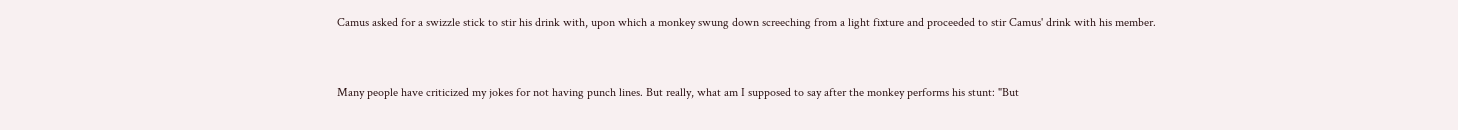Camus asked for a swizzle stick to stir his drink with, upon which a monkey swung down screeching from a light fixture and proceeded to stir Camus' drink with his member.


Many people have criticized my jokes for not having punch lines. But really, what am I supposed to say after the monkey performs his stunt: "But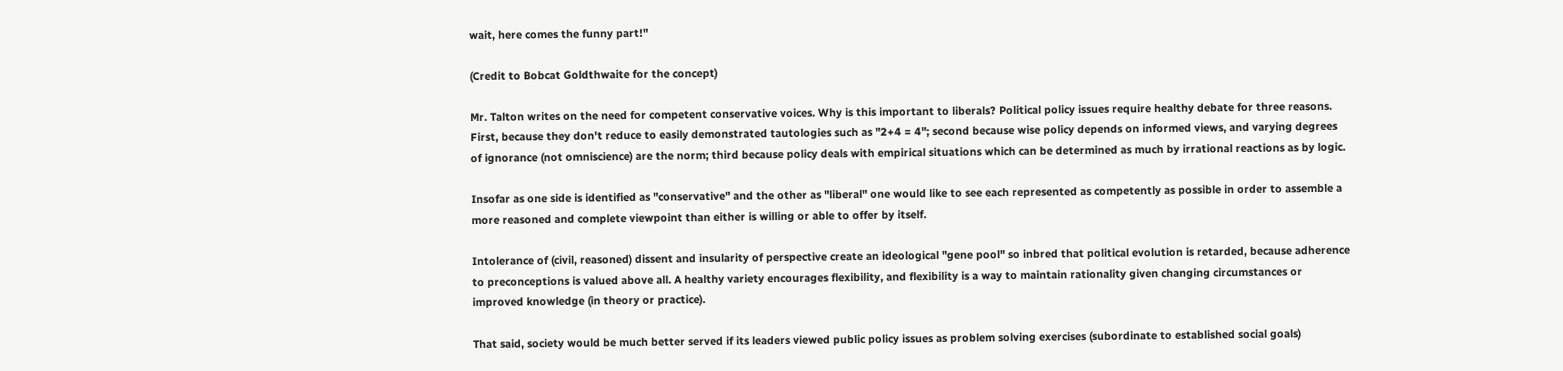wait, here comes the funny part!"

(Credit to Bobcat Goldthwaite for the concept)

Mr. Talton writes on the need for competent conservative voices. Why is this important to liberals? Political policy issues require healthy debate for three reasons. First, because they don't reduce to easily demonstrated tautologies such as "2+4 = 4"; second because wise policy depends on informed views, and varying degrees of ignorance (not omniscience) are the norm; third because policy deals with empirical situations which can be determined as much by irrational reactions as by logic.

Insofar as one side is identified as "conservative" and the other as "liberal" one would like to see each represented as competently as possible in order to assemble a more reasoned and complete viewpoint than either is willing or able to offer by itself.

Intolerance of (civil, reasoned) dissent and insularity of perspective create an ideological "gene pool" so inbred that political evolution is retarded, because adherence to preconceptions is valued above all. A healthy variety encourages flexibility, and flexibility is a way to maintain rationality given changing circumstances or improved knowledge (in theory or practice).

That said, society would be much better served if its leaders viewed public policy issues as problem solving exercises (subordinate to established social goals)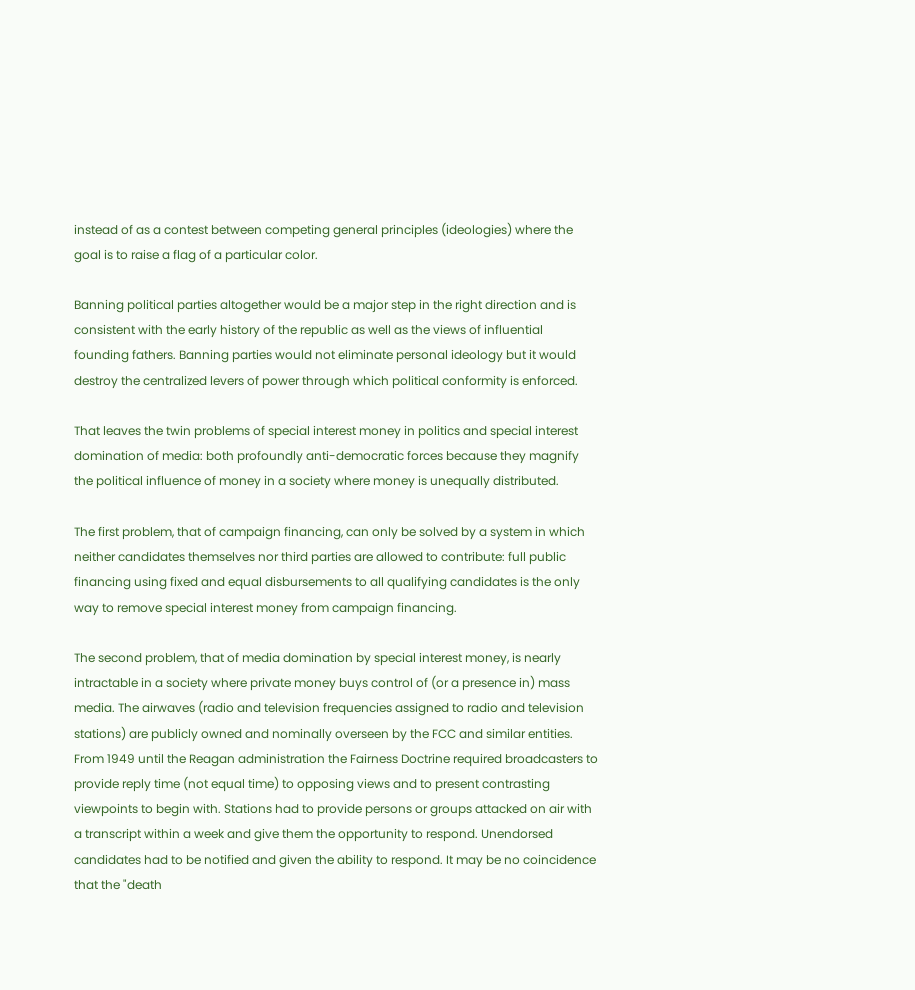instead of as a contest between competing general principles (ideologies) where the goal is to raise a flag of a particular color.

Banning political parties altogether would be a major step in the right direction and is consistent with the early history of the republic as well as the views of influential founding fathers. Banning parties would not eliminate personal ideology but it would destroy the centralized levers of power through which political conformity is enforced.

That leaves the twin problems of special interest money in politics and special interest domination of media: both profoundly anti-democratic forces because they magnify the political influence of money in a society where money is unequally distributed.

The first problem, that of campaign financing, can only be solved by a system in which neither candidates themselves nor third parties are allowed to contribute: full public financing using fixed and equal disbursements to all qualifying candidates is the only way to remove special interest money from campaign financing.

The second problem, that of media domination by special interest money, is nearly intractable in a society where private money buys control of (or a presence in) mass media. The airwaves (radio and television frequencies assigned to radio and television stations) are publicly owned and nominally overseen by the FCC and similar entities. From 1949 until the Reagan administration the Fairness Doctrine required broadcasters to provide reply time (not equal time) to opposing views and to present contrasting viewpoints to begin with. Stations had to provide persons or groups attacked on air with a transcript within a week and give them the opportunity to respond. Unendorsed candidates had to be notified and given the ability to respond. It may be no coincidence that the "death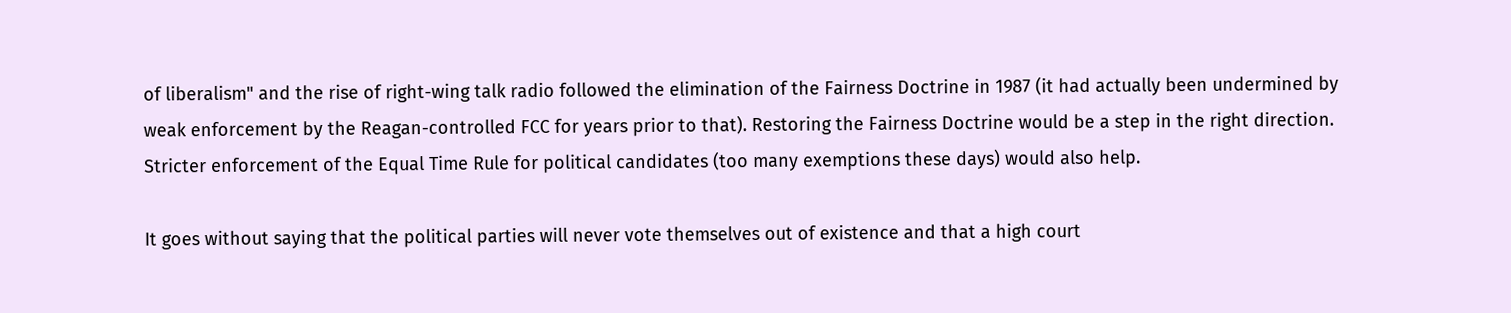of liberalism" and the rise of right-wing talk radio followed the elimination of the Fairness Doctrine in 1987 (it had actually been undermined by weak enforcement by the Reagan-controlled FCC for years prior to that). Restoring the Fairness Doctrine would be a step in the right direction. Stricter enforcement of the Equal Time Rule for political candidates (too many exemptions these days) would also help.

It goes without saying that the political parties will never vote themselves out of existence and that a high court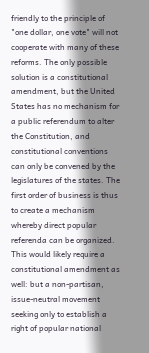friendly to the principle of "one dollar, one vote" will not cooperate with many of these reforms. The only possible solution is a constitutional amendment, but the United States has no mechanism for a public referendum to alter the Constitution, and constitutional conventions can only be convened by the legislatures of the states. The first order of business is thus to create a mechanism whereby direct popular referenda can be organized. This would likely require a constitutional amendment as well: but a non-partisan, issue-neutral movement seeking only to establish a right of popular national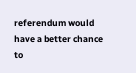referendum would have a better chance to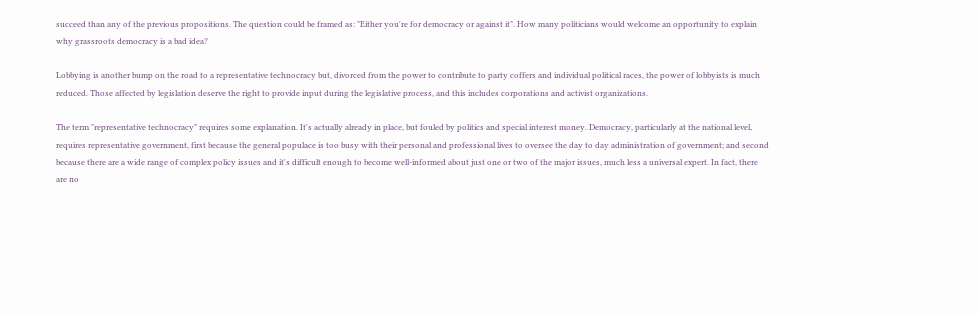succeed than any of the previous propositions. The question could be framed as: "Either you're for democracy or against it". How many politicians would welcome an opportunity to explain why grassroots democracy is a bad idea?

Lobbying is another bump on the road to a representative technocracy but, divorced from the power to contribute to party coffers and individual political races, the power of lobbyists is much reduced. Those affected by legislation deserve the right to provide input during the legislative process, and this includes corporations and activist organizations.

The term "representative technocracy" requires some explanation. It's actually already in place, but fouled by politics and special interest money. Democracy, particularly at the national level, requires representative government, first because the general populace is too busy with their personal and professional lives to oversee the day to day administration of government; and second because there are a wide range of complex policy issues and it's difficult enough to become well-informed about just one or two of the major issues, much less a universal expert. In fact, there are no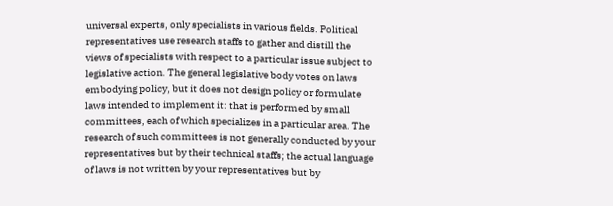universal experts, only specialists in various fields. Political representatives use research staffs to gather and distill the views of specialists with respect to a particular issue subject to legislative action. The general legislative body votes on laws embodying policy, but it does not design policy or formulate laws intended to implement it: that is performed by small committees, each of which specializes in a particular area. The research of such committees is not generally conducted by your representatives but by their technical staffs; the actual language of laws is not written by your representatives but by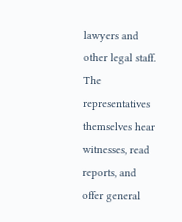lawyers and other legal staff. The representatives themselves hear witnesses, read reports, and offer general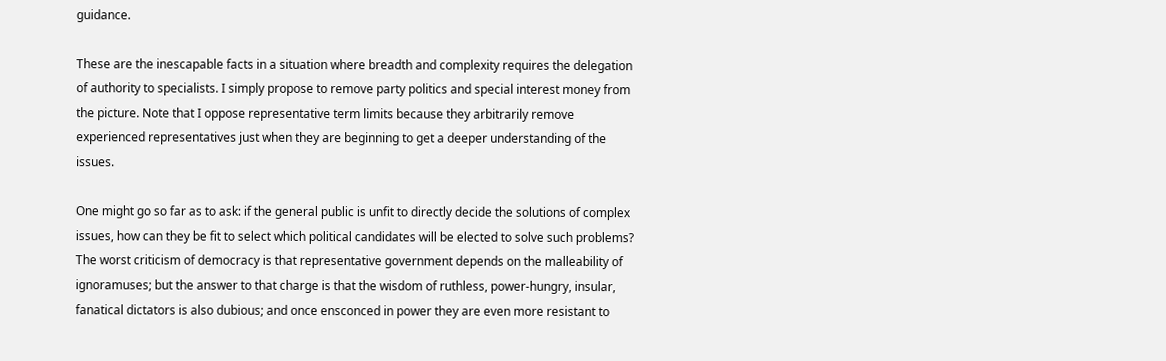guidance.

These are the inescapable facts in a situation where breadth and complexity requires the delegation of authority to specialists. I simply propose to remove party politics and special interest money from the picture. Note that I oppose representative term limits because they arbitrarily remove experienced representatives just when they are beginning to get a deeper understanding of the issues.

One might go so far as to ask: if the general public is unfit to directly decide the solutions of complex issues, how can they be fit to select which political candidates will be elected to solve such problems? The worst criticism of democracy is that representative government depends on the malleability of ignoramuses; but the answer to that charge is that the wisdom of ruthless, power-hungry, insular, fanatical dictators is also dubious; and once ensconced in power they are even more resistant to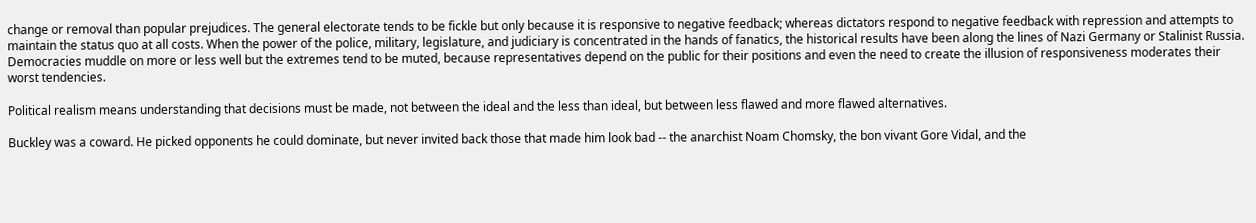change or removal than popular prejudices. The general electorate tends to be fickle but only because it is responsive to negative feedback; whereas dictators respond to negative feedback with repression and attempts to maintain the status quo at all costs. When the power of the police, military, legislature, and judiciary is concentrated in the hands of fanatics, the historical results have been along the lines of Nazi Germany or Stalinist Russia. Democracies muddle on more or less well but the extremes tend to be muted, because representatives depend on the public for their positions and even the need to create the illusion of responsiveness moderates their worst tendencies.

Political realism means understanding that decisions must be made, not between the ideal and the less than ideal, but between less flawed and more flawed alternatives.

Buckley was a coward. He picked opponents he could dominate, but never invited back those that made him look bad -- the anarchist Noam Chomsky, the bon vivant Gore Vidal, and the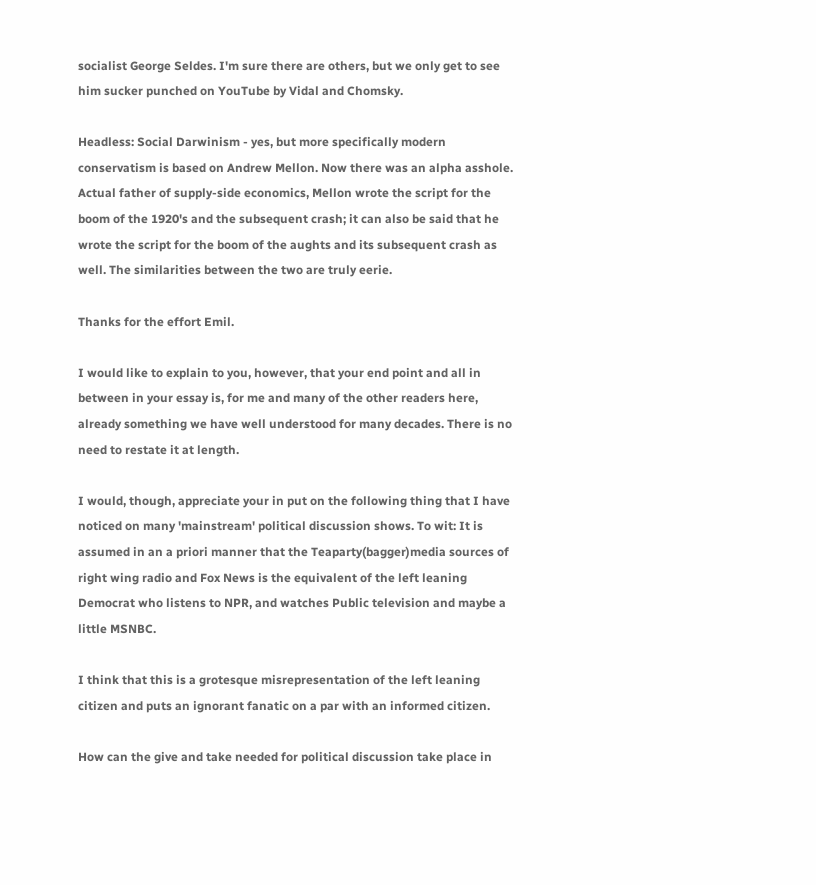socialist George Seldes. I'm sure there are others, but we only get to see him sucker punched on YouTube by Vidal and Chomsky.

Headless: Social Darwinism - yes, but more specifically modern conservatism is based on Andrew Mellon. Now there was an alpha asshole. Actual father of supply-side economics, Mellon wrote the script for the boom of the 1920's and the subsequent crash; it can also be said that he wrote the script for the boom of the aughts and its subsequent crash as well. The similarities between the two are truly eerie.

Thanks for the effort Emil.

I would like to explain to you, however, that your end point and all in between in your essay is, for me and many of the other readers here, already something we have well understood for many decades. There is no need to restate it at length.

I would, though, appreciate your in put on the following thing that I have noticed on many 'mainstream' political discussion shows. To wit: It is assumed in an a priori manner that the Teaparty(bagger)media sources of right wing radio and Fox News is the equivalent of the left leaning Democrat who listens to NPR, and watches Public television and maybe a little MSNBC.

I think that this is a grotesque misrepresentation of the left leaning citizen and puts an ignorant fanatic on a par with an informed citizen.

How can the give and take needed for political discussion take place in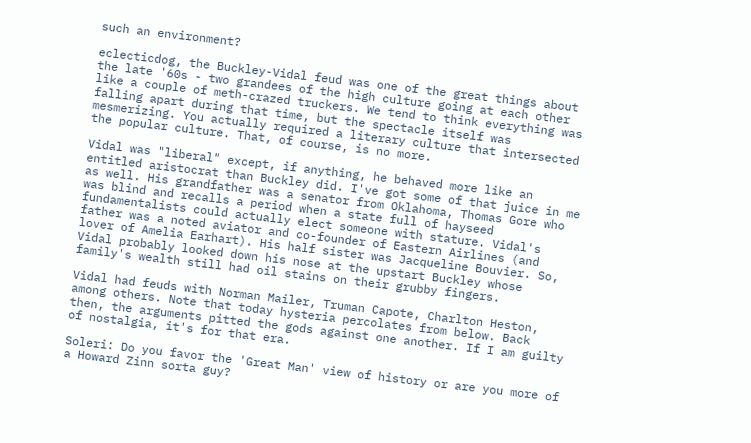such an environment?

eclecticdog, the Buckley-Vidal feud was one of the great things about the late '60s - two grandees of the high culture going at each other like a couple of meth-crazed truckers. We tend to think everything was falling apart during that time, but the spectacle itself was mesmerizing. You actually required a literary culture that intersected the popular culture. That, of course, is no more.

Vidal was "liberal" except, if anything, he behaved more like an entitled aristocrat than Buckley did. I've got some of that juice in me as well. His grandfather was a senator from Oklahoma, Thomas Gore who was blind and recalls a period when a state full of hayseed fundamentalists could actually elect someone with stature. Vidal's father was a noted aviator and co-founder of Eastern Airlines (and lover of Amelia Earhart). His half sister was Jacqueline Bouvier. So, Vidal probably looked down his nose at the upstart Buckley whose family's wealth still had oil stains on their grubby fingers.

Vidal had feuds with Norman Mailer, Truman Capote, Charlton Heston, among others. Note that today hysteria percolates from below. Back then, the arguments pitted the gods against one another. If I am guilty of nostalgia, it's for that era.

Soleri: Do you favor the 'Great Man' view of history or are you more of a Howard Zinn sorta guy?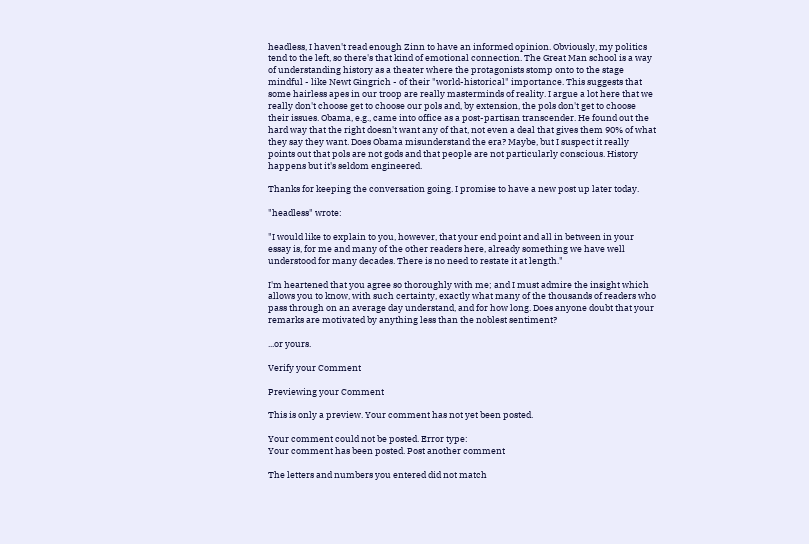headless, I haven't read enough Zinn to have an informed opinion. Obviously, my politics tend to the left, so there's that kind of emotional connection. The Great Man school is a way of understanding history as a theater where the protagonists stomp onto to the stage mindful - like Newt Gingrich - of their "world-historical" importance. This suggests that some hairless apes in our troop are really masterminds of reality. I argue a lot here that we really don't choose get to choose our pols and, by extension, the pols don't get to choose their issues. Obama, e.g., came into office as a post-partisan transcender. He found out the hard way that the right doesn't want any of that, not even a deal that gives them 90% of what they say they want. Does Obama misunderstand the era? Maybe, but I suspect it really points out that pols are not gods and that people are not particularly conscious. History happens but it's seldom engineered.

Thanks for keeping the conversation going. I promise to have a new post up later today.

"headless" wrote:

"I would like to explain to you, however, that your end point and all in between in your essay is, for me and many of the other readers here, already something we have well understood for many decades. There is no need to restate it at length."

I'm heartened that you agree so thoroughly with me; and I must admire the insight which allows you to know, with such certainty, exactly what many of the thousands of readers who pass through on an average day understand, and for how long. Does anyone doubt that your remarks are motivated by anything less than the noblest sentiment?

...or yours.

Verify your Comment

Previewing your Comment

This is only a preview. Your comment has not yet been posted.

Your comment could not be posted. Error type:
Your comment has been posted. Post another comment

The letters and numbers you entered did not match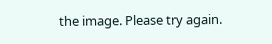the image. Please try again.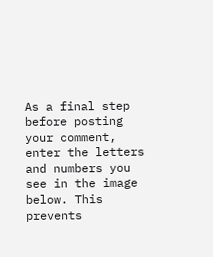As a final step before posting your comment, enter the letters and numbers you see in the image below. This prevents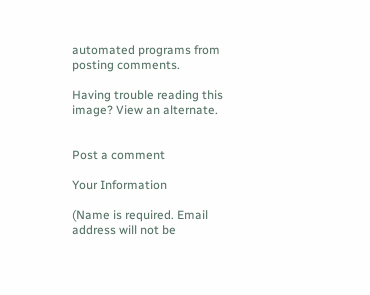automated programs from posting comments.

Having trouble reading this image? View an alternate.


Post a comment

Your Information

(Name is required. Email address will not be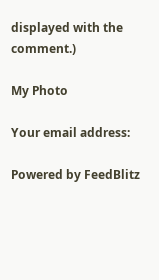displayed with the comment.)

My Photo

Your email address:

Powered by FeedBlitz